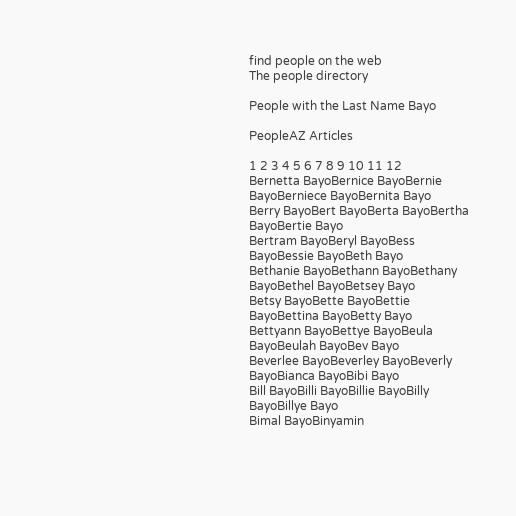find people on the web
The people directory

People with the Last Name Bayo

PeopleAZ Articles

1 2 3 4 5 6 7 8 9 10 11 12
Bernetta BayoBernice BayoBernie BayoBerniece BayoBernita Bayo
Berry BayoBert BayoBerta BayoBertha BayoBertie Bayo
Bertram BayoBeryl BayoBess BayoBessie BayoBeth Bayo
Bethanie BayoBethann BayoBethany BayoBethel BayoBetsey Bayo
Betsy BayoBette BayoBettie BayoBettina BayoBetty Bayo
Bettyann BayoBettye BayoBeula BayoBeulah BayoBev Bayo
Beverlee BayoBeverley BayoBeverly BayoBianca BayoBibi Bayo
Bill BayoBilli BayoBillie BayoBilly BayoBillye Bayo
Bimal BayoBinyamin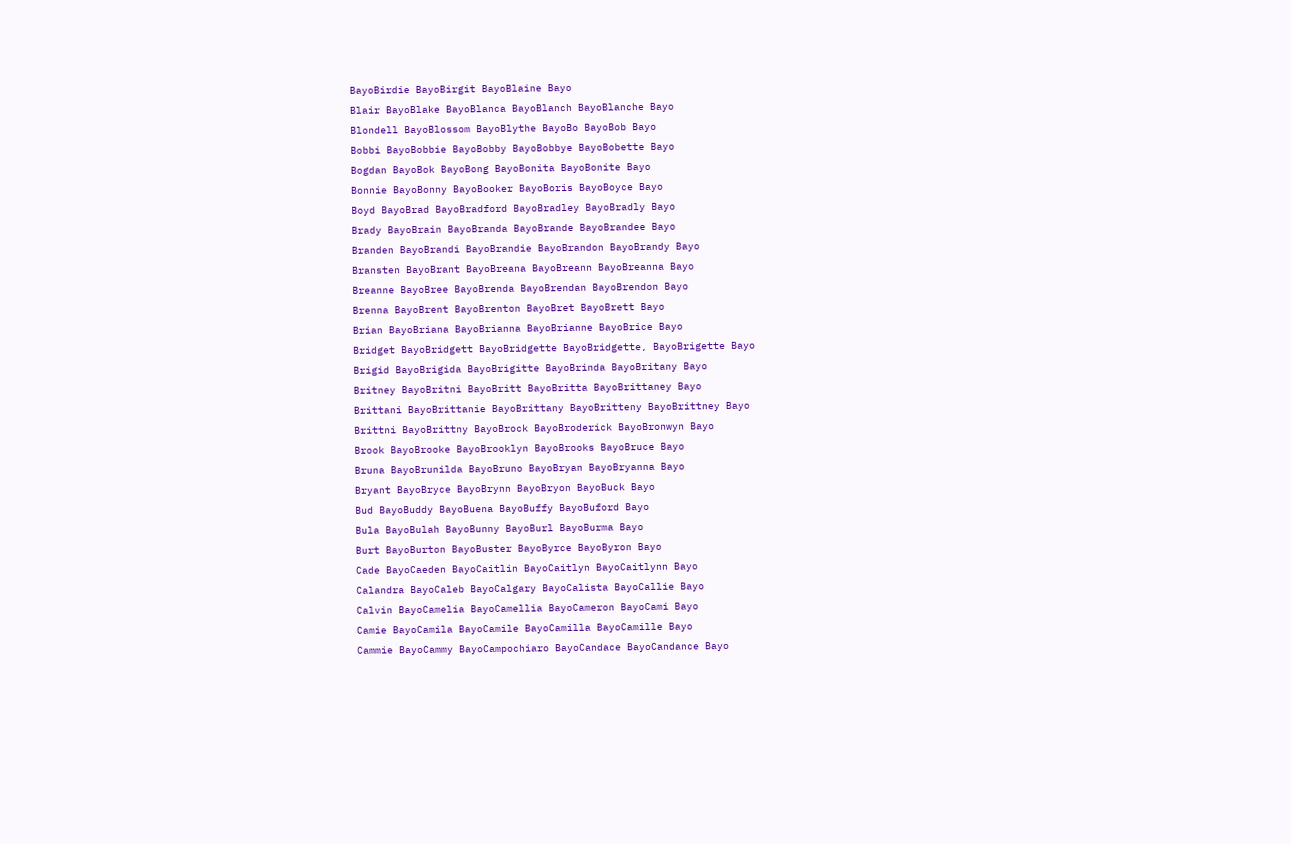BayoBirdie BayoBirgit BayoBlaine Bayo
Blair BayoBlake BayoBlanca BayoBlanch BayoBlanche Bayo
Blondell BayoBlossom BayoBlythe BayoBo BayoBob Bayo
Bobbi BayoBobbie BayoBobby BayoBobbye BayoBobette Bayo
Bogdan BayoBok BayoBong BayoBonita BayoBonite Bayo
Bonnie BayoBonny BayoBooker BayoBoris BayoBoyce Bayo
Boyd BayoBrad BayoBradford BayoBradley BayoBradly Bayo
Brady BayoBrain BayoBranda BayoBrande BayoBrandee Bayo
Branden BayoBrandi BayoBrandie BayoBrandon BayoBrandy Bayo
Bransten BayoBrant BayoBreana BayoBreann BayoBreanna Bayo
Breanne BayoBree BayoBrenda BayoBrendan BayoBrendon Bayo
Brenna BayoBrent BayoBrenton BayoBret BayoBrett Bayo
Brian BayoBriana BayoBrianna BayoBrianne BayoBrice Bayo
Bridget BayoBridgett BayoBridgette BayoBridgette, BayoBrigette Bayo
Brigid BayoBrigida BayoBrigitte BayoBrinda BayoBritany Bayo
Britney BayoBritni BayoBritt BayoBritta BayoBrittaney Bayo
Brittani BayoBrittanie BayoBrittany BayoBritteny BayoBrittney Bayo
Brittni BayoBrittny BayoBrock BayoBroderick BayoBronwyn Bayo
Brook BayoBrooke BayoBrooklyn BayoBrooks BayoBruce Bayo
Bruna BayoBrunilda BayoBruno BayoBryan BayoBryanna Bayo
Bryant BayoBryce BayoBrynn BayoBryon BayoBuck Bayo
Bud BayoBuddy BayoBuena BayoBuffy BayoBuford Bayo
Bula BayoBulah BayoBunny BayoBurl BayoBurma Bayo
Burt BayoBurton BayoBuster BayoByrce BayoByron Bayo
Cade BayoCaeden BayoCaitlin BayoCaitlyn BayoCaitlynn Bayo
Calandra BayoCaleb BayoCalgary BayoCalista BayoCallie Bayo
Calvin BayoCamelia BayoCamellia BayoCameron BayoCami Bayo
Camie BayoCamila BayoCamile BayoCamilla BayoCamille Bayo
Cammie BayoCammy BayoCampochiaro BayoCandace BayoCandance Bayo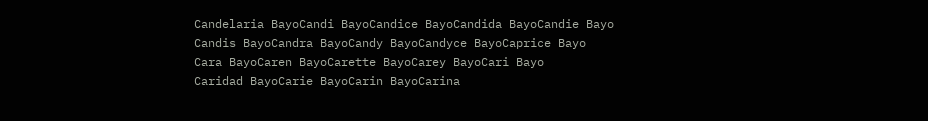Candelaria BayoCandi BayoCandice BayoCandida BayoCandie Bayo
Candis BayoCandra BayoCandy BayoCandyce BayoCaprice Bayo
Cara BayoCaren BayoCarette BayoCarey BayoCari Bayo
Caridad BayoCarie BayoCarin BayoCarina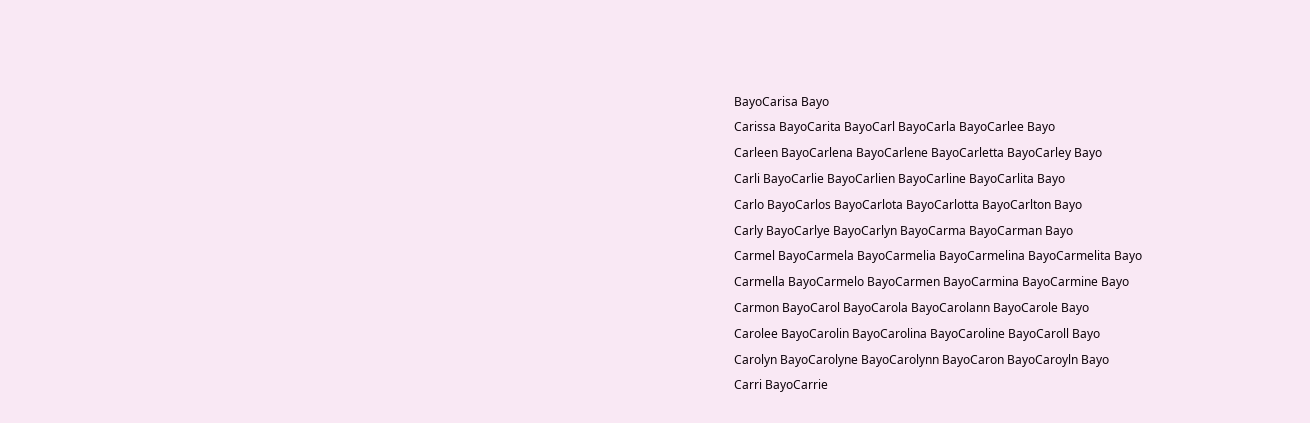BayoCarisa Bayo
Carissa BayoCarita BayoCarl BayoCarla BayoCarlee Bayo
Carleen BayoCarlena BayoCarlene BayoCarletta BayoCarley Bayo
Carli BayoCarlie BayoCarlien BayoCarline BayoCarlita Bayo
Carlo BayoCarlos BayoCarlota BayoCarlotta BayoCarlton Bayo
Carly BayoCarlye BayoCarlyn BayoCarma BayoCarman Bayo
Carmel BayoCarmela BayoCarmelia BayoCarmelina BayoCarmelita Bayo
Carmella BayoCarmelo BayoCarmen BayoCarmina BayoCarmine Bayo
Carmon BayoCarol BayoCarola BayoCarolann BayoCarole Bayo
Carolee BayoCarolin BayoCarolina BayoCaroline BayoCaroll Bayo
Carolyn BayoCarolyne BayoCarolynn BayoCaron BayoCaroyln Bayo
Carri BayoCarrie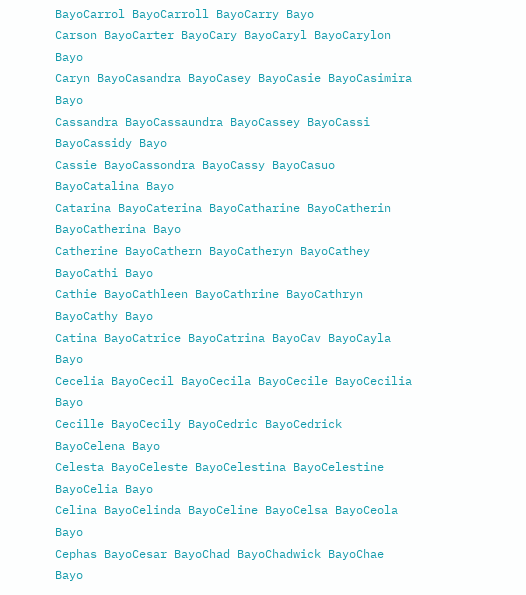BayoCarrol BayoCarroll BayoCarry Bayo
Carson BayoCarter BayoCary BayoCaryl BayoCarylon Bayo
Caryn BayoCasandra BayoCasey BayoCasie BayoCasimira Bayo
Cassandra BayoCassaundra BayoCassey BayoCassi BayoCassidy Bayo
Cassie BayoCassondra BayoCassy BayoCasuo BayoCatalina Bayo
Catarina BayoCaterina BayoCatharine BayoCatherin BayoCatherina Bayo
Catherine BayoCathern BayoCatheryn BayoCathey BayoCathi Bayo
Cathie BayoCathleen BayoCathrine BayoCathryn BayoCathy Bayo
Catina BayoCatrice BayoCatrina BayoCav BayoCayla Bayo
Cecelia BayoCecil BayoCecila BayoCecile BayoCecilia Bayo
Cecille BayoCecily BayoCedric BayoCedrick BayoCelena Bayo
Celesta BayoCeleste BayoCelestina BayoCelestine BayoCelia Bayo
Celina BayoCelinda BayoCeline BayoCelsa BayoCeola Bayo
Cephas BayoCesar BayoChad BayoChadwick BayoChae Bayo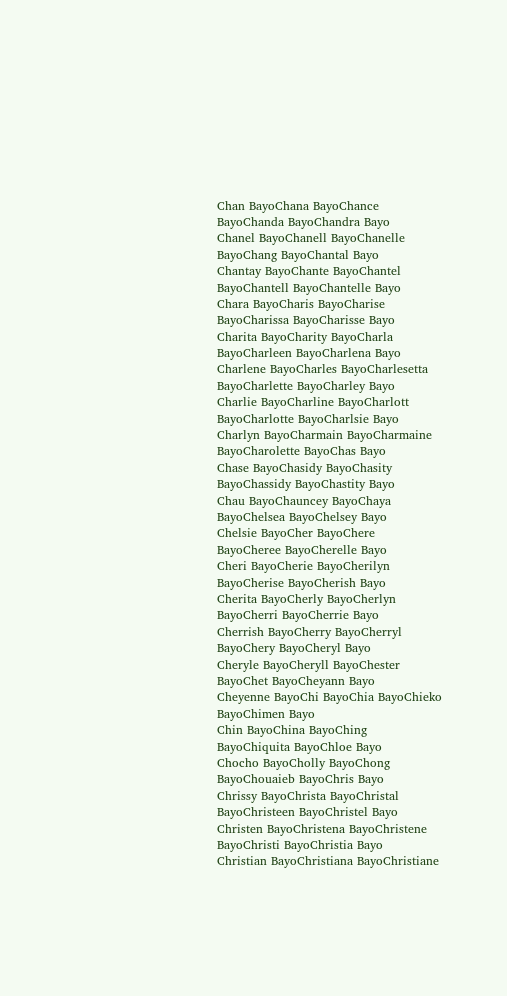Chan BayoChana BayoChance BayoChanda BayoChandra Bayo
Chanel BayoChanell BayoChanelle BayoChang BayoChantal Bayo
Chantay BayoChante BayoChantel BayoChantell BayoChantelle Bayo
Chara BayoCharis BayoCharise BayoCharissa BayoCharisse Bayo
Charita BayoCharity BayoCharla BayoCharleen BayoCharlena Bayo
Charlene BayoCharles BayoCharlesetta BayoCharlette BayoCharley Bayo
Charlie BayoCharline BayoCharlott BayoCharlotte BayoCharlsie Bayo
Charlyn BayoCharmain BayoCharmaine BayoCharolette BayoChas Bayo
Chase BayoChasidy BayoChasity BayoChassidy BayoChastity Bayo
Chau BayoChauncey BayoChaya BayoChelsea BayoChelsey Bayo
Chelsie BayoCher BayoChere BayoCheree BayoCherelle Bayo
Cheri BayoCherie BayoCherilyn BayoCherise BayoCherish Bayo
Cherita BayoCherly BayoCherlyn BayoCherri BayoCherrie Bayo
Cherrish BayoCherry BayoCherryl BayoChery BayoCheryl Bayo
Cheryle BayoCheryll BayoChester BayoChet BayoCheyann Bayo
Cheyenne BayoChi BayoChia BayoChieko BayoChimen Bayo
Chin BayoChina BayoChing BayoChiquita BayoChloe Bayo
Chocho BayoCholly BayoChong BayoChouaieb BayoChris Bayo
Chrissy BayoChrista BayoChristal BayoChristeen BayoChristel Bayo
Christen BayoChristena BayoChristene BayoChristi BayoChristia Bayo
Christian BayoChristiana BayoChristiane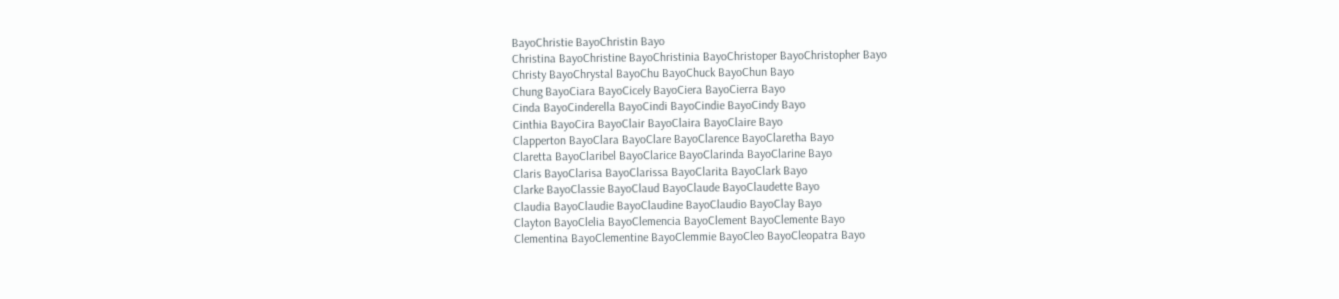BayoChristie BayoChristin Bayo
Christina BayoChristine BayoChristinia BayoChristoper BayoChristopher Bayo
Christy BayoChrystal BayoChu BayoChuck BayoChun Bayo
Chung BayoCiara BayoCicely BayoCiera BayoCierra Bayo
Cinda BayoCinderella BayoCindi BayoCindie BayoCindy Bayo
Cinthia BayoCira BayoClair BayoClaira BayoClaire Bayo
Clapperton BayoClara BayoClare BayoClarence BayoClaretha Bayo
Claretta BayoClaribel BayoClarice BayoClarinda BayoClarine Bayo
Claris BayoClarisa BayoClarissa BayoClarita BayoClark Bayo
Clarke BayoClassie BayoClaud BayoClaude BayoClaudette Bayo
Claudia BayoClaudie BayoClaudine BayoClaudio BayoClay Bayo
Clayton BayoClelia BayoClemencia BayoClement BayoClemente Bayo
Clementina BayoClementine BayoClemmie BayoCleo BayoCleopatra Bayo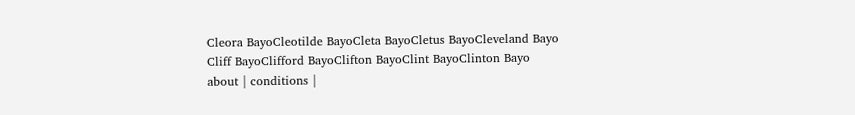Cleora BayoCleotilde BayoCleta BayoCletus BayoCleveland Bayo
Cliff BayoClifford BayoClifton BayoClint BayoClinton Bayo
about | conditions |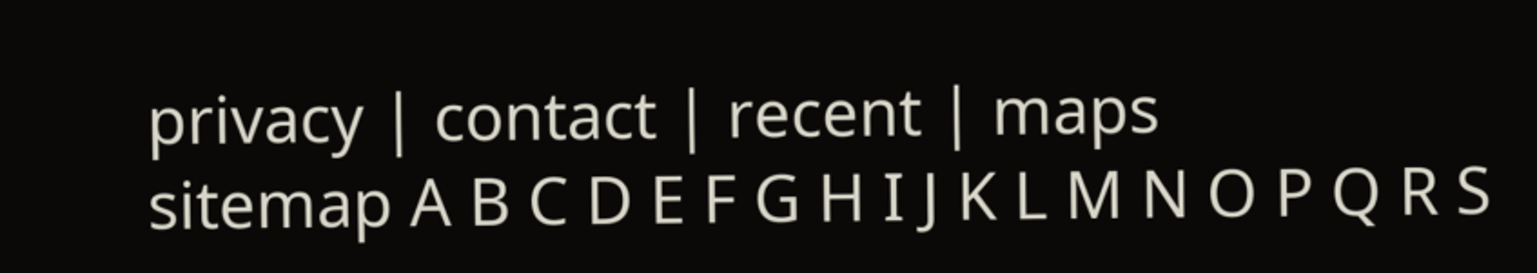privacy | contact | recent | maps
sitemap A B C D E F G H I J K L M N O P Q R S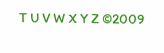T U V W X Y Z ©2009